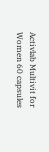Activlab Multivit for Women 60 capsules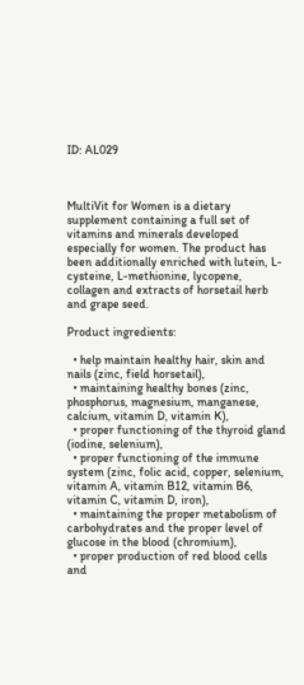ID: AL029



MultiVit for Women is a dietary supplement containing a full set of vitamins and minerals developed especially for women. The product has been additionally enriched with lutein, L-cysteine, L-methionine, lycopene, collagen and extracts of horsetail herb and grape seed.

Product ingredients:

  • help maintain healthy hair, skin and nails (zinc, field horsetail),
  • maintaining healthy bones (zinc, phosphorus, magnesium, manganese, calcium, vitamin D, vitamin K),
  • proper functioning of the thyroid gland (iodine, selenium),
  • proper functioning of the immune system (zinc, folic acid, copper, selenium, vitamin A, vitamin B12, vitamin B6, vitamin C, vitamin D, iron),
  • maintaining the proper metabolism of carbohydrates and the proper level of glucose in the blood (chromium),
  • proper production of red blood cells and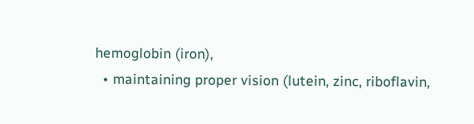hemoglobin (iron),
  • maintaining proper vision (lutein, zinc, riboflavin,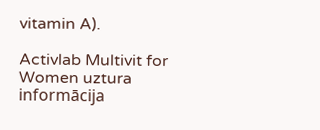vitamin A).

Activlab Multivit for Women uztura informācija